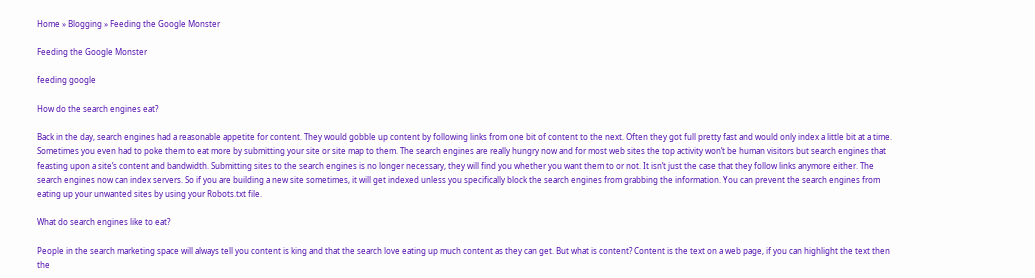Home » Blogging » Feeding the Google Monster

Feeding the Google Monster

feeding google

How do the search engines eat?

Back in the day, search engines had a reasonable appetite for content. They would gobble up content by following links from one bit of content to the next. Often they got full pretty fast and would only index a little bit at a time. Sometimes you even had to poke them to eat more by submitting your site or site map to them. The search engines are really hungry now and for most web sites the top activity won’t be human visitors but search engines that feasting upon a site’s content and bandwidth. Submitting sites to the search engines is no longer necessary, they will find you whether you want them to or not. It isn’t just the case that they follow links anymore either. The search engines now can index servers. So if you are building a new site sometimes, it will get indexed unless you specifically block the search engines from grabbing the information. You can prevent the search engines from eating up your unwanted sites by using your Robots.txt file.

What do search engines like to eat?

People in the search marketing space will always tell you content is king and that the search love eating up much content as they can get. But what is content? Content is the text on a web page, if you can highlight the text then the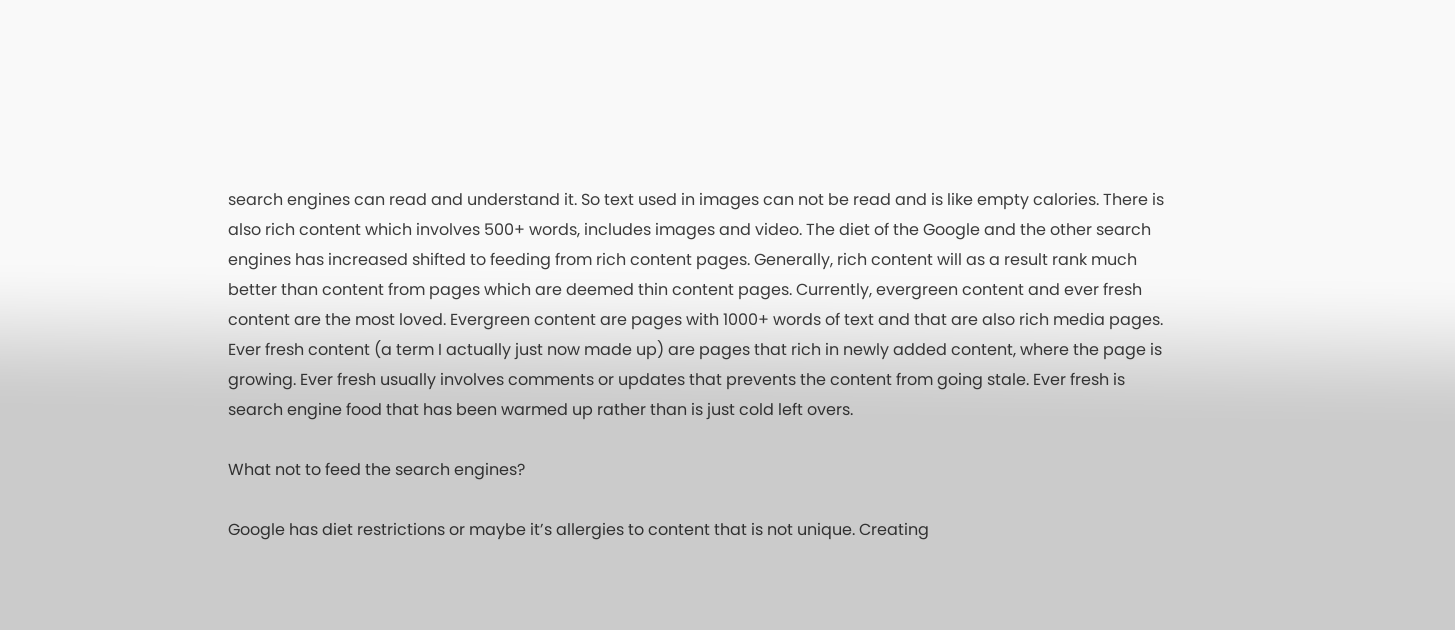search engines can read and understand it. So text used in images can not be read and is like empty calories. There is also rich content which involves 500+ words, includes images and video. The diet of the Google and the other search engines has increased shifted to feeding from rich content pages. Generally, rich content will as a result rank much better than content from pages which are deemed thin content pages. Currently, evergreen content and ever fresh content are the most loved. Evergreen content are pages with 1000+ words of text and that are also rich media pages. Ever fresh content (a term I actually just now made up) are pages that rich in newly added content, where the page is growing. Ever fresh usually involves comments or updates that prevents the content from going stale. Ever fresh is search engine food that has been warmed up rather than is just cold left overs.

What not to feed the search engines?

Google has diet restrictions or maybe it’s allergies to content that is not unique. Creating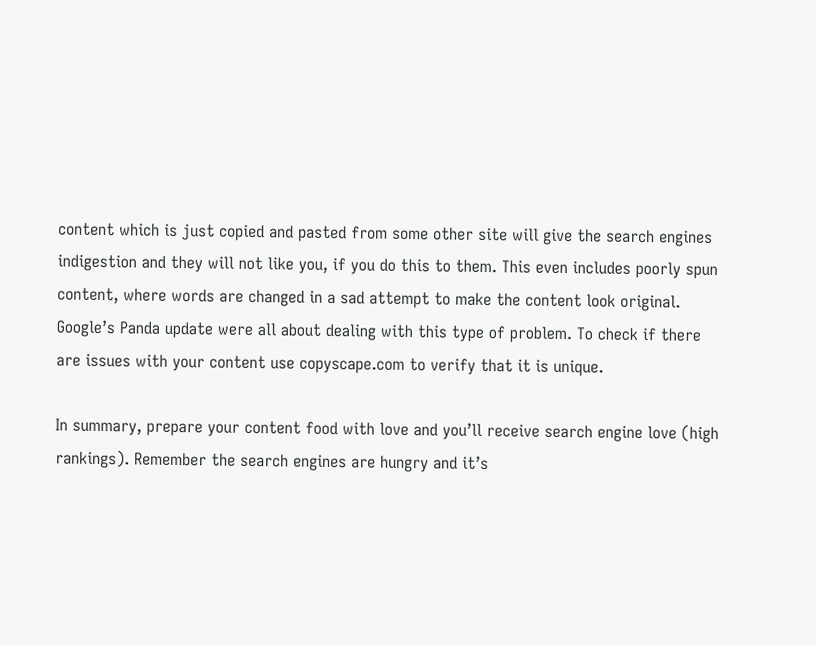content which is just copied and pasted from some other site will give the search engines indigestion and they will not like you, if you do this to them. This even includes poorly spun content, where words are changed in a sad attempt to make the content look original. Google’s Panda update were all about dealing with this type of problem. To check if there are issues with your content use copyscape.com to verify that it is unique.

In summary, prepare your content food with love and you’ll receive search engine love (high rankings). Remember the search engines are hungry and it’s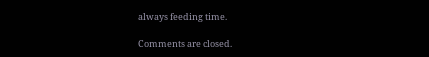always feeding time.

Comments are closed.